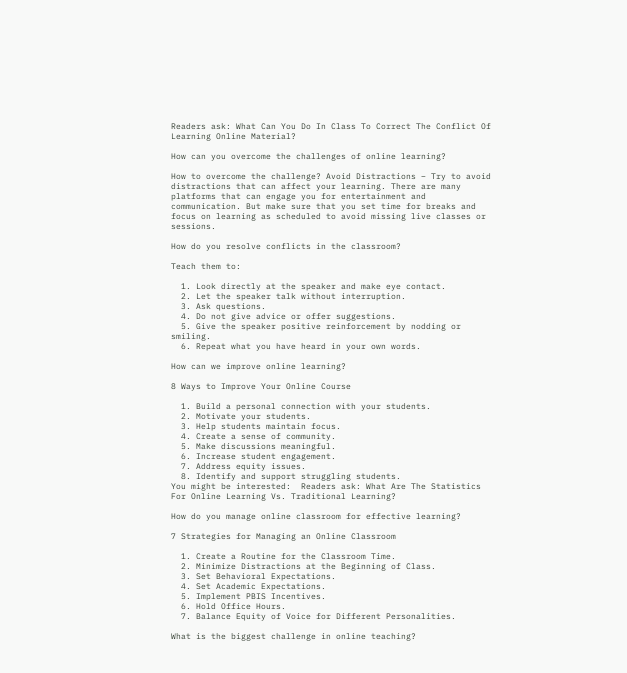Readers ask: What Can You Do In Class To Correct The Conflict Of Learning Online Material?

How can you overcome the challenges of online learning?

How to overcome the challenge? Avoid Distractions – Try to avoid distractions that can affect your learning. There are many platforms that can engage you for entertainment and communication. But make sure that you set time for breaks and focus on learning as scheduled to avoid missing live classes or sessions.

How do you resolve conflicts in the classroom?

Teach them to:

  1. Look directly at the speaker and make eye contact.
  2. Let the speaker talk without interruption.
  3. Ask questions.
  4. Do not give advice or offer suggestions.
  5. Give the speaker positive reinforcement by nodding or smiling.
  6. Repeat what you have heard in your own words.

How can we improve online learning?

8 Ways to Improve Your Online Course

  1. Build a personal connection with your students.
  2. Motivate your students.
  3. Help students maintain focus.
  4. Create a sense of community.
  5. Make discussions meaningful.
  6. Increase student engagement.
  7. Address equity issues.
  8. Identify and support struggling students.
You might be interested:  Readers ask: What Are The Statistics For Online Learning Vs. Traditional Learning?

How do you manage online classroom for effective learning?

7 Strategies for Managing an Online Classroom

  1. Create a Routine for the Classroom Time.
  2. Minimize Distractions at the Beginning of Class.
  3. Set Behavioral Expectations.
  4. Set Academic Expectations.
  5. Implement PBIS Incentives.
  6. Hold Office Hours.
  7. Balance Equity of Voice for Different Personalities.

What is the biggest challenge in online teaching?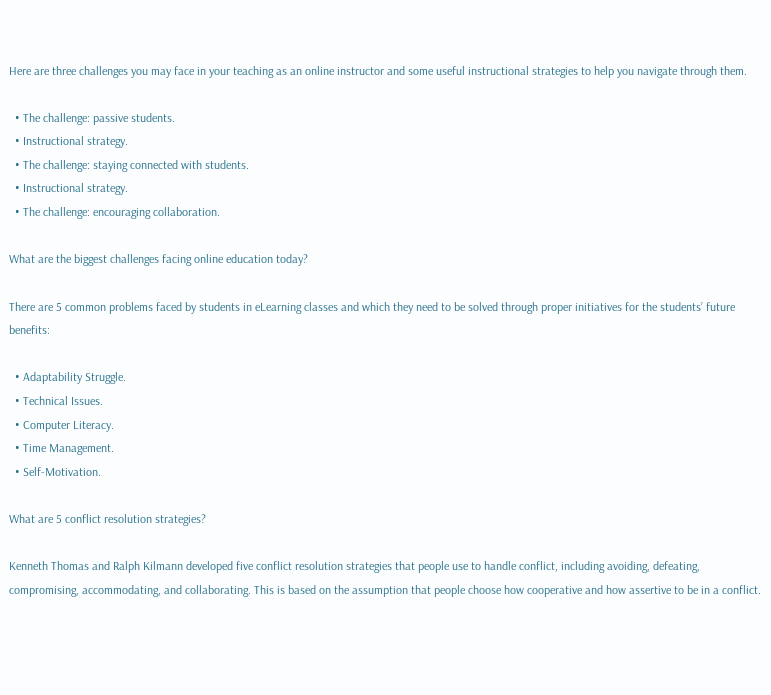Here are three challenges you may face in your teaching as an online instructor and some useful instructional strategies to help you navigate through them.

  • The challenge: passive students.
  • Instructional strategy.
  • The challenge: staying connected with students.
  • Instructional strategy.
  • The challenge: encouraging collaboration.

What are the biggest challenges facing online education today?

There are 5 common problems faced by students in eLearning classes and which they need to be solved through proper initiatives for the students’ future benefits:

  • Adaptability Struggle.
  • Technical Issues.
  • Computer Literacy.
  • Time Management.
  • Self-Motivation.

What are 5 conflict resolution strategies?

Kenneth Thomas and Ralph Kilmann developed five conflict resolution strategies that people use to handle conflict, including avoiding, defeating, compromising, accommodating, and collaborating. This is based on the assumption that people choose how cooperative and how assertive to be in a conflict.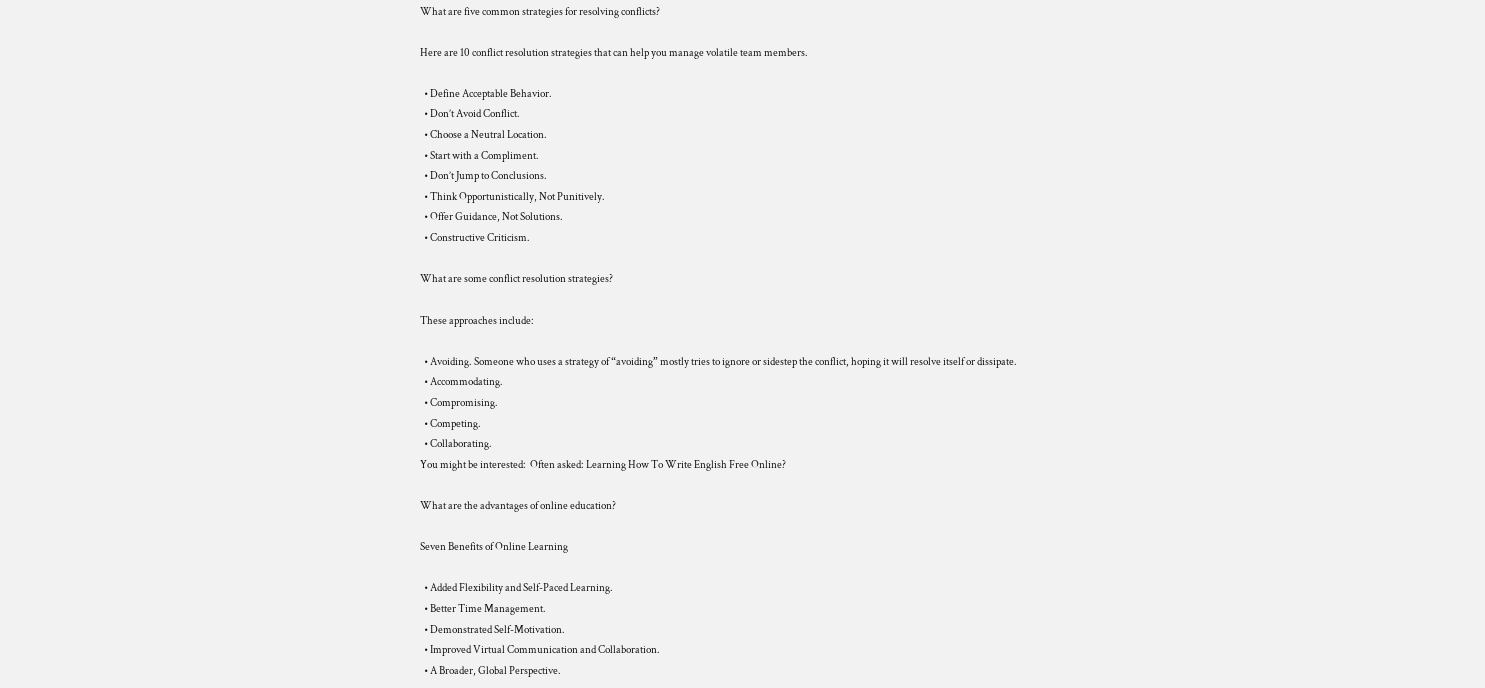What are five common strategies for resolving conflicts?

Here are 10 conflict resolution strategies that can help you manage volatile team members.

  • Define Acceptable Behavior.
  • Don’t Avoid Conflict.
  • Choose a Neutral Location.
  • Start with a Compliment.
  • Don’t Jump to Conclusions.
  • Think Opportunistically, Not Punitively.
  • Offer Guidance, Not Solutions.
  • Constructive Criticism.

What are some conflict resolution strategies?

These approaches include:

  • Avoiding. Someone who uses a strategy of “avoiding” mostly tries to ignore or sidestep the conflict, hoping it will resolve itself or dissipate.
  • Accommodating.
  • Compromising.
  • Competing.
  • Collaborating.
You might be interested:  Often asked: Learning How To Write English Free Online?

What are the advantages of online education?

Seven Benefits of Online Learning

  • Added Flexibility and Self-Paced Learning.
  • Better Time Management.
  • Demonstrated Self-Motivation.
  • Improved Virtual Communication and Collaboration.
  • A Broader, Global Perspective.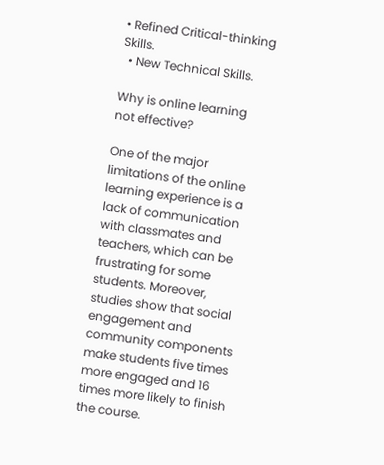• Refined Critical-thinking Skills.
  • New Technical Skills.

Why is online learning not effective?

One of the major limitations of the online learning experience is a lack of communication with classmates and teachers, which can be frustrating for some students. Moreover, studies show that social engagement and community components make students five times more engaged and 16 times more likely to finish the course.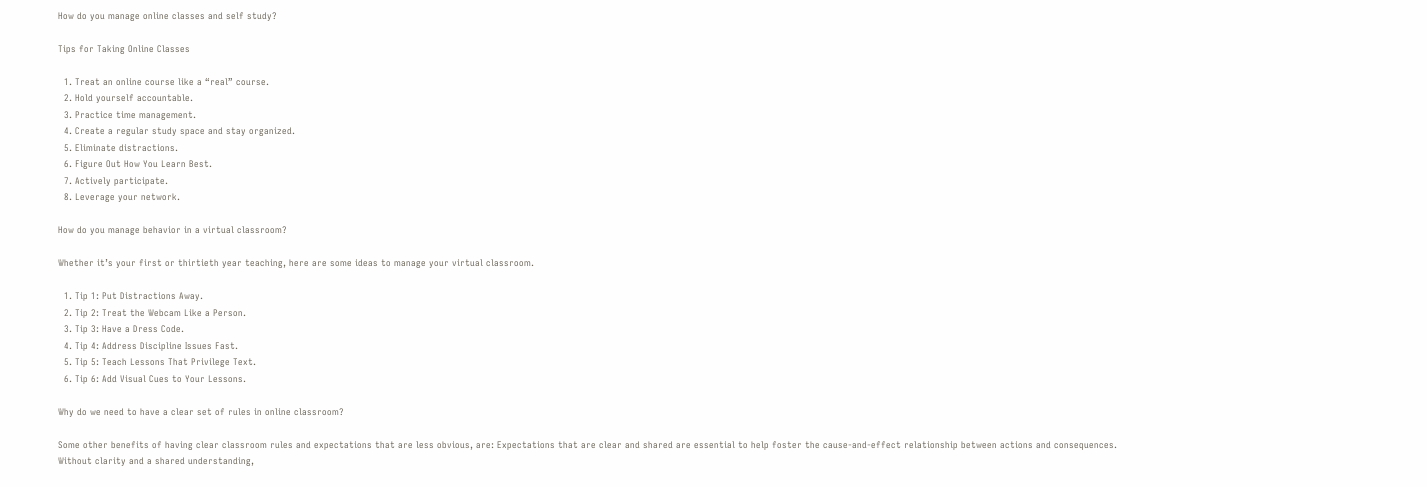How do you manage online classes and self study?

Tips for Taking Online Classes

  1. Treat an online course like a “real” course.
  2. Hold yourself accountable.
  3. Practice time management.
  4. Create a regular study space and stay organized.
  5. Eliminate distractions.
  6. Figure Out How You Learn Best.
  7. Actively participate.
  8. Leverage your network.

How do you manage behavior in a virtual classroom?

Whether it’s your first or thirtieth year teaching, here are some ideas to manage your virtual classroom.

  1. Tip 1: Put Distractions Away.
  2. Tip 2: Treat the Webcam Like a Person.
  3. Tip 3: Have a Dress Code.
  4. Tip 4: Address Discipline Issues Fast.
  5. Tip 5: Teach Lessons That Privilege Text.
  6. Tip 6: Add Visual Cues to Your Lessons.

Why do we need to have a clear set of rules in online classroom?

Some other benefits of having clear classroom rules and expectations that are less obvious, are: Expectations that are clear and shared are essential to help foster the cause-and-effect relationship between actions and consequences. Without clarity and a shared understanding,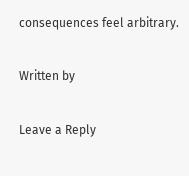consequences feel arbitrary.

Written by

Leave a Reply